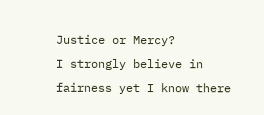Justice or Mercy?
I strongly believe in fairness yet I know there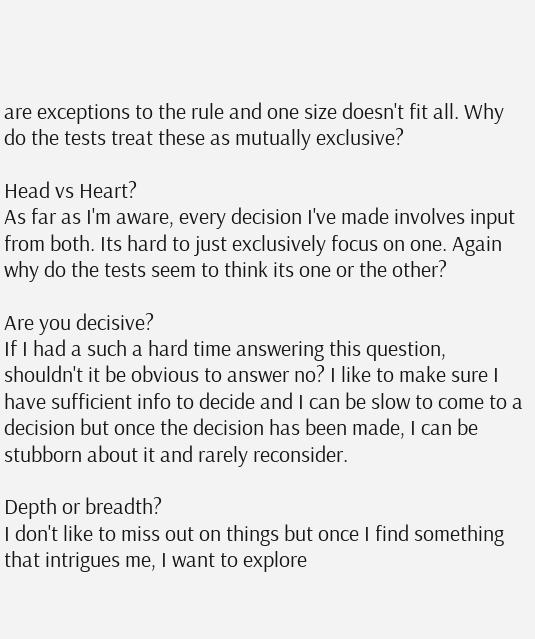are exceptions to the rule and one size doesn't fit all. Why do the tests treat these as mutually exclusive?

Head vs Heart?
As far as I'm aware, every decision I've made involves input from both. Its hard to just exclusively focus on one. Again why do the tests seem to think its one or the other?

Are you decisive?
If I had a such a hard time answering this question, shouldn't it be obvious to answer no? I like to make sure I have sufficient info to decide and I can be slow to come to a decision but once the decision has been made, I can be stubborn about it and rarely reconsider.

Depth or breadth?
I don't like to miss out on things but once I find something that intrigues me, I want to explore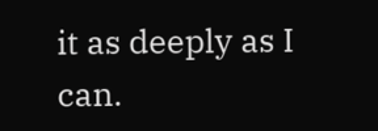it as deeply as I can.